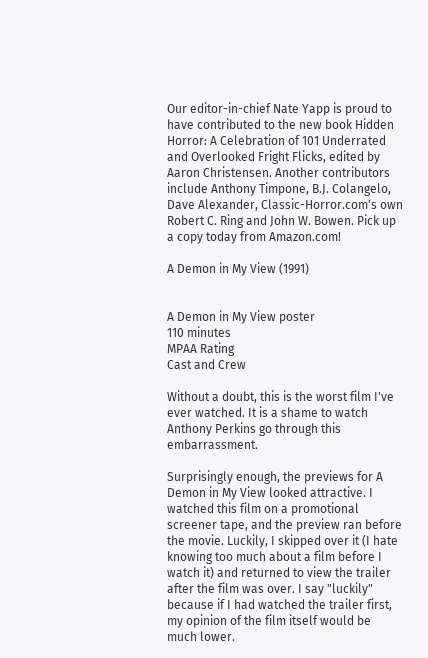Our editor-in-chief Nate Yapp is proud to have contributed to the new book Hidden Horror: A Celebration of 101 Underrated and Overlooked Fright Flicks, edited by Aaron Christensen. Another contributors include Anthony Timpone, B.J. Colangelo, Dave Alexander, Classic-Horror.com's own Robert C. Ring and John W. Bowen. Pick up a copy today from Amazon.com!

A Demon in My View (1991)


A Demon in My View poster
110 minutes
MPAA Rating
Cast and Crew

Without a doubt, this is the worst film I've ever watched. It is a shame to watch Anthony Perkins go through this embarrassment.

Surprisingly enough, the previews for A Demon in My View looked attractive. I watched this film on a promotional screener tape, and the preview ran before the movie. Luckily, I skipped over it (I hate knowing too much about a film before I watch it) and returned to view the trailer after the film was over. I say "luckily" because if I had watched the trailer first, my opinion of the film itself would be much lower.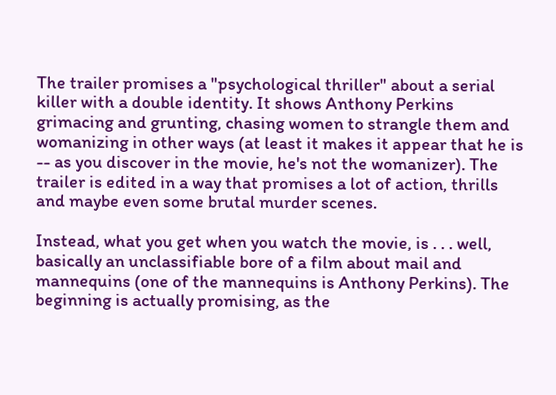The trailer promises a "psychological thriller" about a serial killer with a double identity. It shows Anthony Perkins grimacing and grunting, chasing women to strangle them and womanizing in other ways (at least it makes it appear that he is -- as you discover in the movie, he's not the womanizer). The trailer is edited in a way that promises a lot of action, thrills and maybe even some brutal murder scenes.

Instead, what you get when you watch the movie, is . . . well, basically an unclassifiable bore of a film about mail and mannequins (one of the mannequins is Anthony Perkins). The beginning is actually promising, as the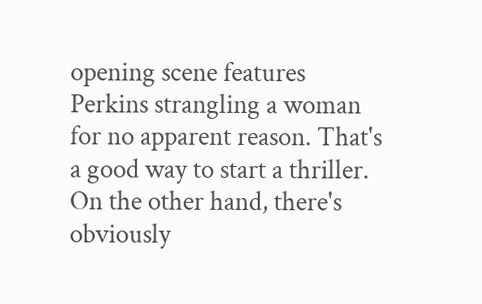opening scene features Perkins strangling a woman for no apparent reason. That's a good way to start a thriller. On the other hand, there's obviously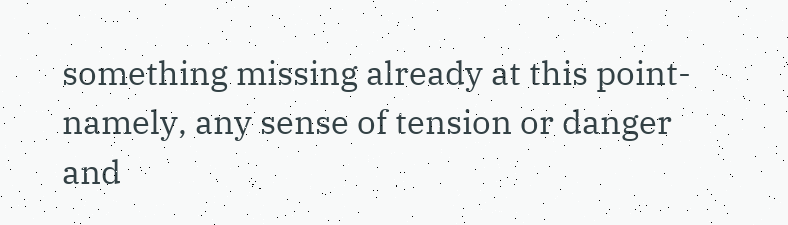something missing already at this point-namely, any sense of tension or danger and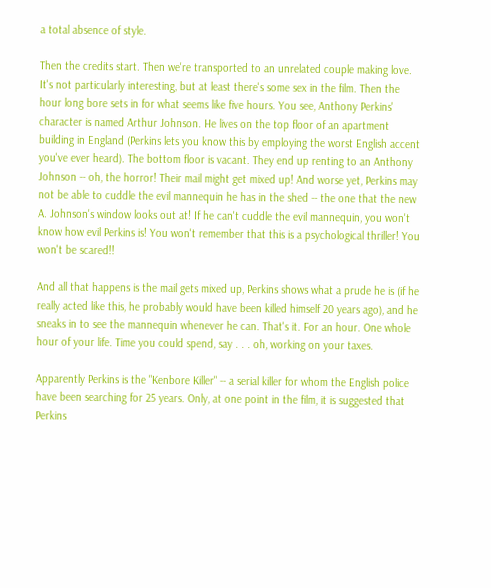a total absence of style.

Then the credits start. Then we're transported to an unrelated couple making love. It's not particularly interesting, but at least there's some sex in the film. Then the hour long bore sets in for what seems like five hours. You see, Anthony Perkins' character is named Arthur Johnson. He lives on the top floor of an apartment building in England (Perkins lets you know this by employing the worst English accent you've ever heard). The bottom floor is vacant. They end up renting to an Anthony Johnson -- oh, the horror! Their mail might get mixed up! And worse yet, Perkins may not be able to cuddle the evil mannequin he has in the shed -- the one that the new A. Johnson's window looks out at! If he can't cuddle the evil mannequin, you won't know how evil Perkins is! You won't remember that this is a psychological thriller! You won't be scared!!

And all that happens is the mail gets mixed up, Perkins shows what a prude he is (if he really acted like this, he probably would have been killed himself 20 years ago), and he sneaks in to see the mannequin whenever he can. That's it. For an hour. One whole hour of your life. Time you could spend, say . . . oh, working on your taxes.

Apparently Perkins is the "Kenbore Killer" -- a serial killer for whom the English police have been searching for 25 years. Only, at one point in the film, it is suggested that Perkins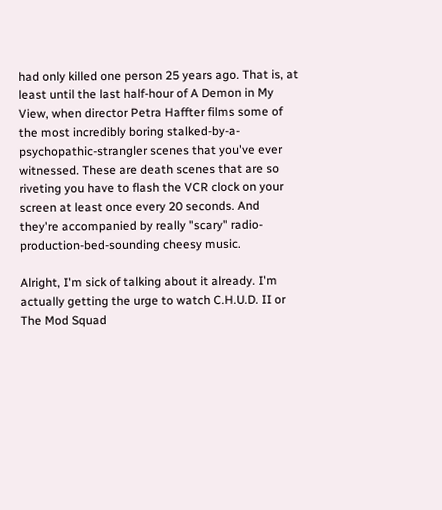had only killed one person 25 years ago. That is, at least until the last half-hour of A Demon in My View, when director Petra Haffter films some of the most incredibly boring stalked-by-a-psychopathic-strangler scenes that you've ever witnessed. These are death scenes that are so riveting you have to flash the VCR clock on your screen at least once every 20 seconds. And they're accompanied by really "scary" radio-production-bed-sounding cheesy music.

Alright, I'm sick of talking about it already. I'm actually getting the urge to watch C.H.U.D. II or The Mod Squad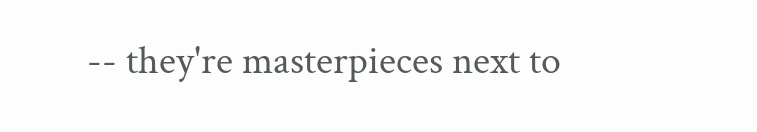-- they're masterpieces next to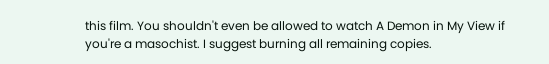this film. You shouldn't even be allowed to watch A Demon in My View if you're a masochist. I suggest burning all remaining copies.